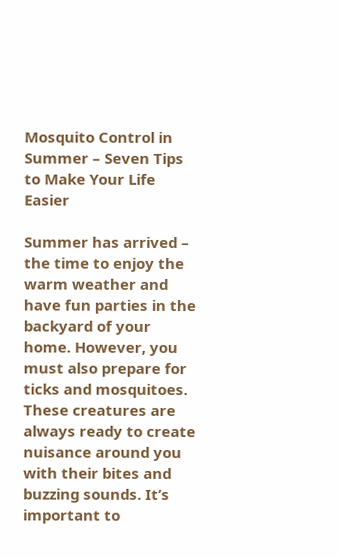Mosquito Control in Summer – Seven Tips to Make Your Life Easier

Summer has arrived – the time to enjoy the warm weather and have fun parties in the backyard of your home. However, you must also prepare for ticks and mosquitoes. These creatures are always ready to create nuisance around you with their bites and buzzing sounds. It’s important to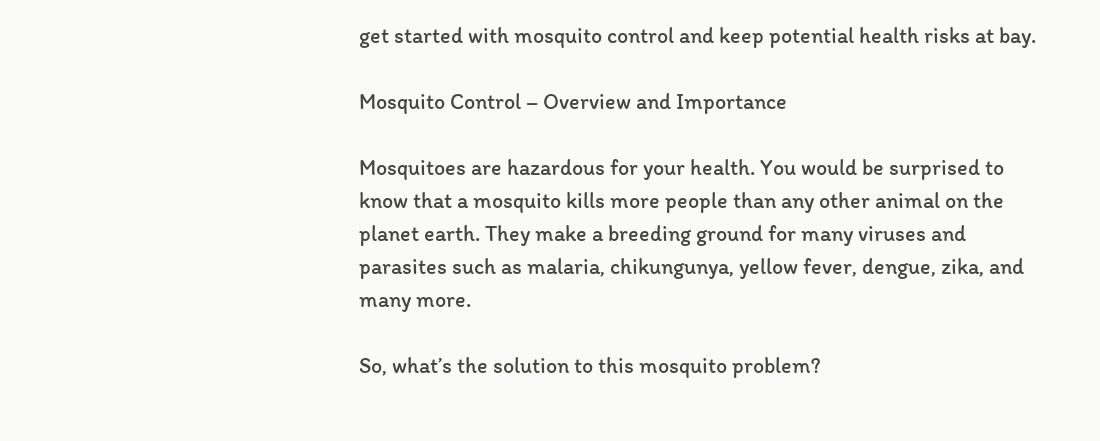get started with mosquito control and keep potential health risks at bay.

Mosquito Control – Overview and Importance

Mosquitoes are hazardous for your health. You would be surprised to know that a mosquito kills more people than any other animal on the planet earth. They make a breeding ground for many viruses and parasites such as malaria, chikungunya, yellow fever, dengue, zika, and many more.

So, what’s the solution to this mosquito problem?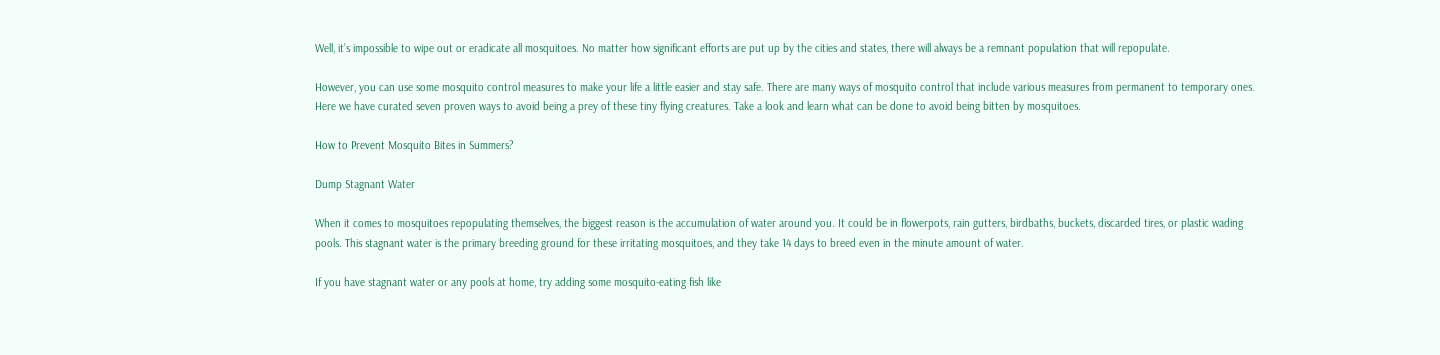Well, it’s impossible to wipe out or eradicate all mosquitoes. No matter how significant efforts are put up by the cities and states, there will always be a remnant population that will repopulate.

However, you can use some mosquito control measures to make your life a little easier and stay safe. There are many ways of mosquito control that include various measures from permanent to temporary ones. Here we have curated seven proven ways to avoid being a prey of these tiny flying creatures. Take a look and learn what can be done to avoid being bitten by mosquitoes.

How to Prevent Mosquito Bites in Summers?

Dump Stagnant Water

When it comes to mosquitoes repopulating themselves, the biggest reason is the accumulation of water around you. It could be in flowerpots, rain gutters, birdbaths, buckets, discarded tires, or plastic wading pools. This stagnant water is the primary breeding ground for these irritating mosquitoes, and they take 14 days to breed even in the minute amount of water.

If you have stagnant water or any pools at home, try adding some mosquito-eating fish like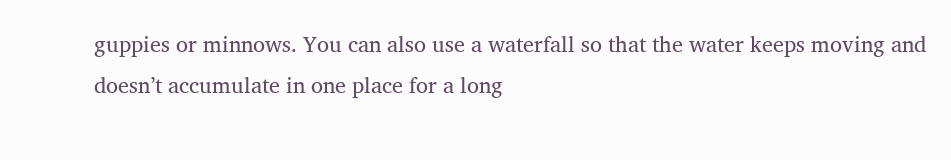guppies or minnows. You can also use a waterfall so that the water keeps moving and doesn’t accumulate in one place for a long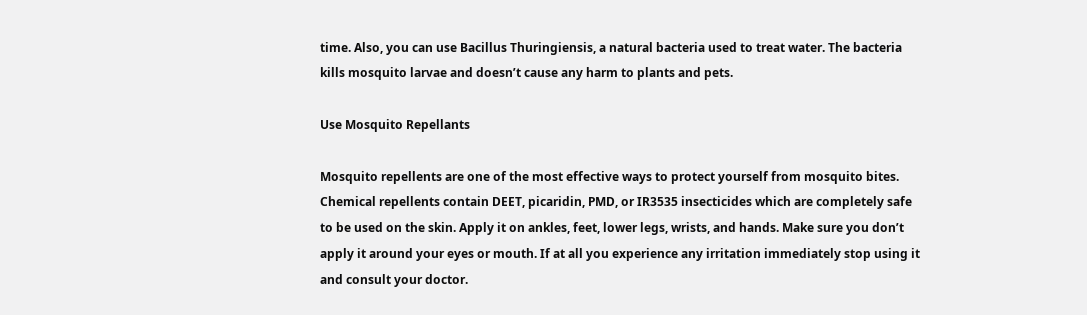time. Also, you can use Bacillus Thuringiensis, a natural bacteria used to treat water. The bacteria kills mosquito larvae and doesn’t cause any harm to plants and pets.

Use Mosquito Repellants

Mosquito repellents are one of the most effective ways to protect yourself from mosquito bites. Chemical repellents contain DEET, picaridin, PMD, or IR3535 insecticides which are completely safe to be used on the skin. Apply it on ankles, feet, lower legs, wrists, and hands. Make sure you don’t apply it around your eyes or mouth. If at all you experience any irritation immediately stop using it and consult your doctor.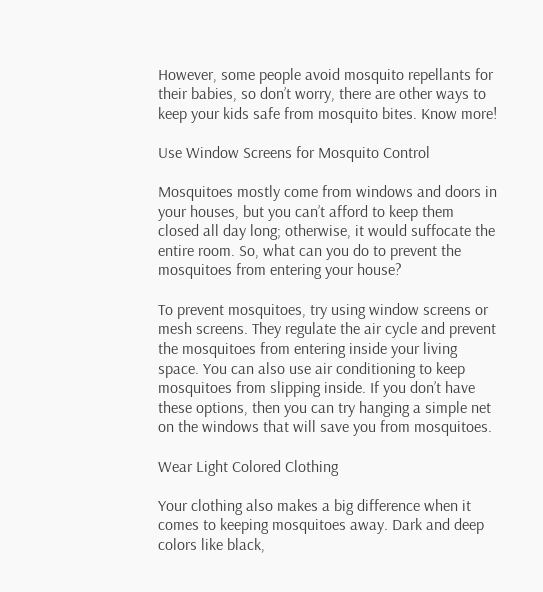However, some people avoid mosquito repellants for their babies, so don’t worry, there are other ways to keep your kids safe from mosquito bites. Know more!

Use Window Screens for Mosquito Control

Mosquitoes mostly come from windows and doors in your houses, but you can’t afford to keep them closed all day long; otherwise, it would suffocate the entire room. So, what can you do to prevent the mosquitoes from entering your house?

To prevent mosquitoes, try using window screens or mesh screens. They regulate the air cycle and prevent the mosquitoes from entering inside your living space. You can also use air conditioning to keep mosquitoes from slipping inside. If you don’t have these options, then you can try hanging a simple net on the windows that will save you from mosquitoes.

Wear Light Colored Clothing

Your clothing also makes a big difference when it comes to keeping mosquitoes away. Dark and deep colors like black,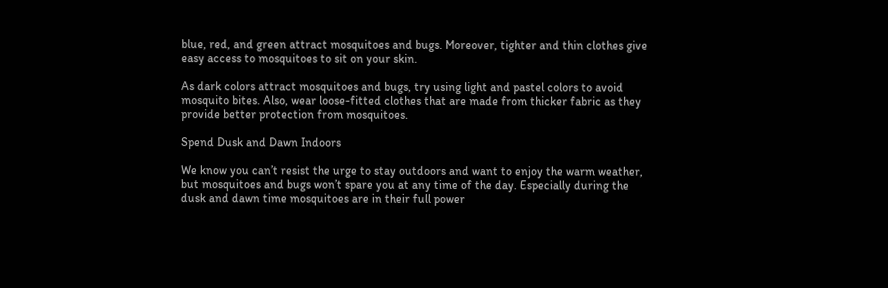blue, red, and green attract mosquitoes and bugs. Moreover, tighter and thin clothes give easy access to mosquitoes to sit on your skin.

As dark colors attract mosquitoes and bugs, try using light and pastel colors to avoid mosquito bites. Also, wear loose-fitted clothes that are made from thicker fabric as they provide better protection from mosquitoes.

Spend Dusk and Dawn Indoors

We know you can’t resist the urge to stay outdoors and want to enjoy the warm weather, but mosquitoes and bugs won’t spare you at any time of the day. Especially during the dusk and dawn time mosquitoes are in their full power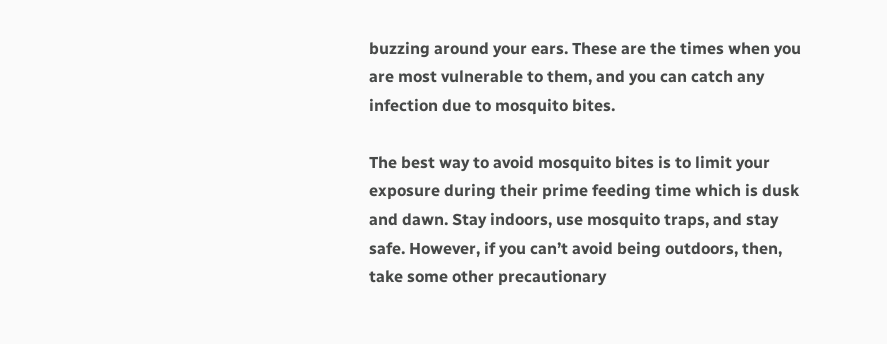buzzing around your ears. These are the times when you are most vulnerable to them, and you can catch any infection due to mosquito bites.

The best way to avoid mosquito bites is to limit your exposure during their prime feeding time which is dusk and dawn. Stay indoors, use mosquito traps, and stay safe. However, if you can’t avoid being outdoors, then, take some other precautionary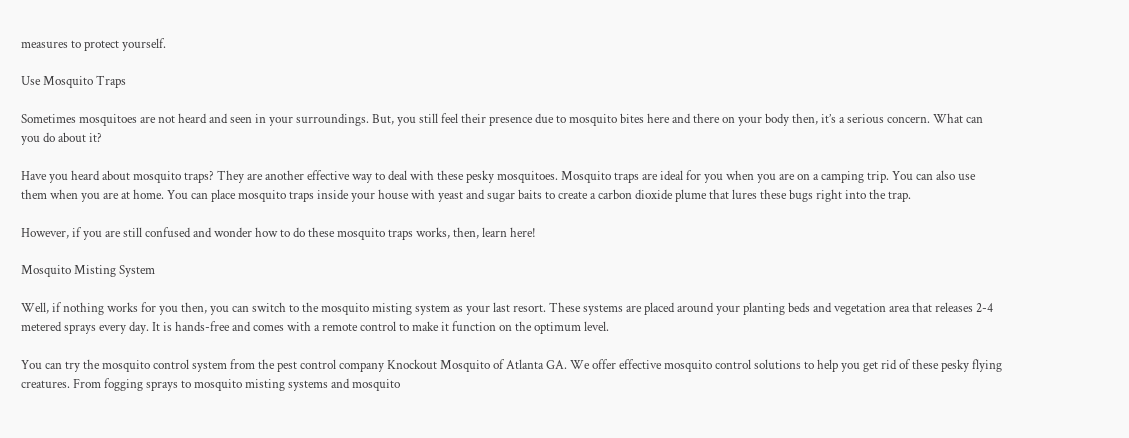measures to protect yourself.

Use Mosquito Traps

Sometimes mosquitoes are not heard and seen in your surroundings. But, you still feel their presence due to mosquito bites here and there on your body then, it’s a serious concern. What can you do about it?

Have you heard about mosquito traps? They are another effective way to deal with these pesky mosquitoes. Mosquito traps are ideal for you when you are on a camping trip. You can also use them when you are at home. You can place mosquito traps inside your house with yeast and sugar baits to create a carbon dioxide plume that lures these bugs right into the trap.

However, if you are still confused and wonder how to do these mosquito traps works, then, learn here!

Mosquito Misting System

Well, if nothing works for you then, you can switch to the mosquito misting system as your last resort. These systems are placed around your planting beds and vegetation area that releases 2-4 metered sprays every day. It is hands-free and comes with a remote control to make it function on the optimum level.

You can try the mosquito control system from the pest control company Knockout Mosquito of Atlanta GA. We offer effective mosquito control solutions to help you get rid of these pesky flying creatures. From fogging sprays to mosquito misting systems and mosquito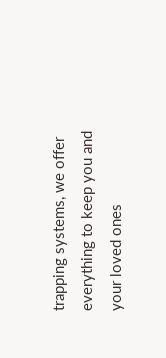trapping systems, we offer everything to keep you and your loved ones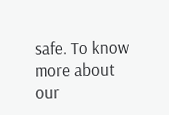safe. To know more about our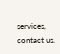services, contact us.